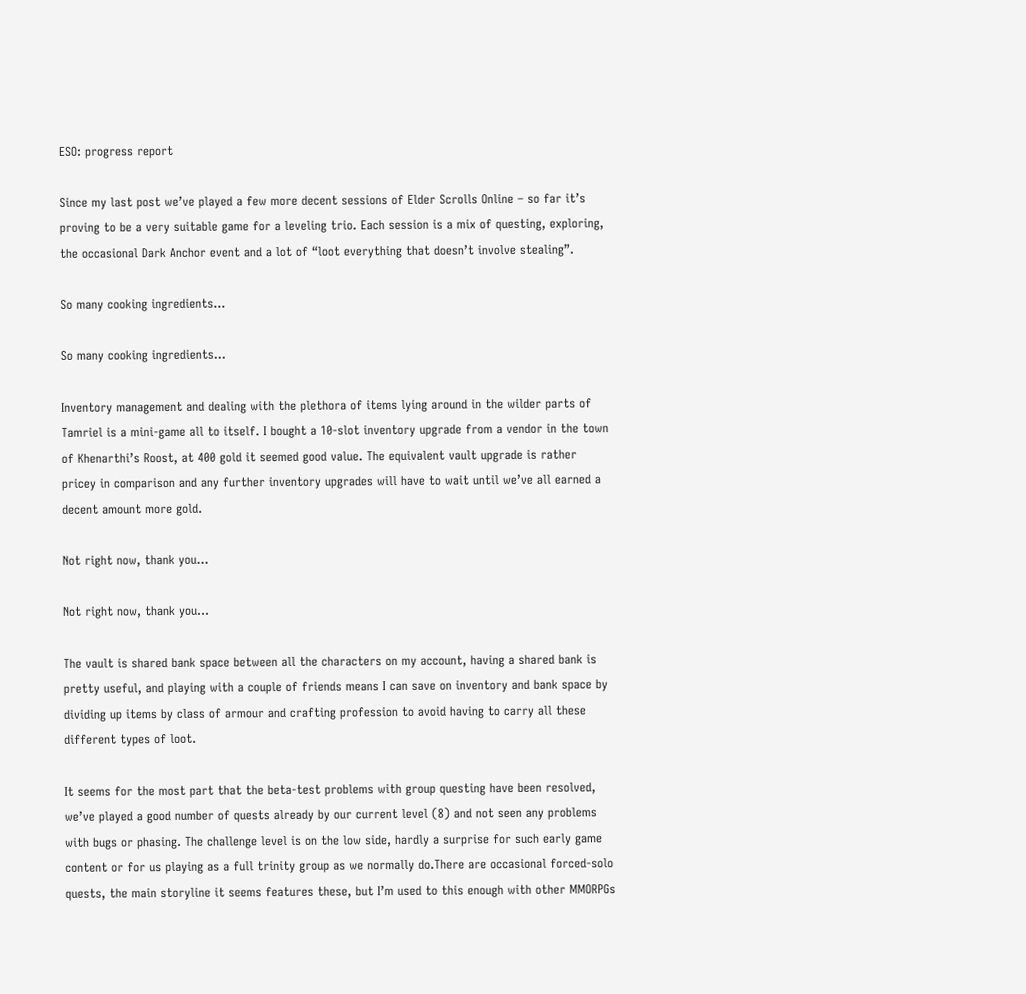ESO: progress report

Since my last post we’ve played a few more decent sessions of Elder Scrolls Online – so far it’s proving to be a very suitable game for a leveling trio. Each session is a mix of questing, exploring, the occasional Dark Anchor event and a lot of “loot everything that doesn’t involve stealing”.

So many cooking ingredients...

So many cooking ingredients…

Inventory management and dealing with the plethora of items lying around in the wilder parts of Tamriel is a mini-game all to itself. I bought a 10-slot inventory upgrade from a vendor in the town of Khenarthi’s Roost, at 400 gold it seemed good value. The equivalent vault upgrade is rather pricey in comparison and any further inventory upgrades will have to wait until we’ve all earned a decent amount more gold.

Not right now, thank you...

Not right now, thank you…

The vault is shared bank space between all the characters on my account, having a shared bank is pretty useful, and playing with a couple of friends means I can save on inventory and bank space by dividing up items by class of armour and crafting profession to avoid having to carry all these different types of loot.

It seems for the most part that the beta-test problems with group questing have been resolved, we’ve played a good number of quests already by our current level (8) and not seen any problems with bugs or phasing. The challenge level is on the low side, hardly a surprise for such early game content or for us playing as a full trinity group as we normally do.There are occasional forced-solo quests, the main storyline it seems features these, but I’m used to this enough with other MMORPGs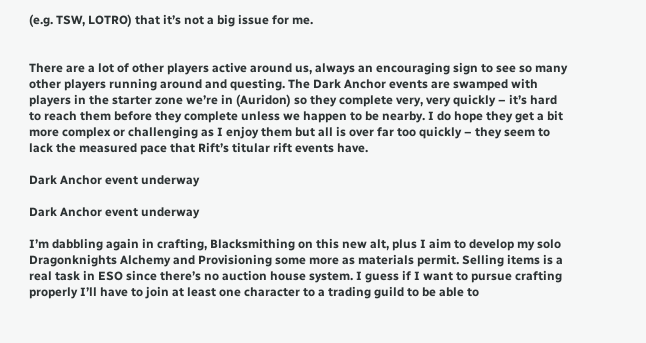(e.g. TSW, LOTRO) that it’s not a big issue for me.


There are a lot of other players active around us, always an encouraging sign to see so many other players running around and questing. The Dark Anchor events are swamped with players in the starter zone we’re in (Auridon) so they complete very, very quickly – it’s hard to reach them before they complete unless we happen to be nearby. I do hope they get a bit more complex or challenging as I enjoy them but all is over far too quickly – they seem to lack the measured pace that Rift’s titular rift events have.

Dark Anchor event underway

Dark Anchor event underway

I’m dabbling again in crafting, Blacksmithing on this new alt, plus I aim to develop my solo Dragonknights Alchemy and Provisioning some more as materials permit. Selling items is a real task in ESO since there’s no auction house system. I guess if I want to pursue crafting properly I’ll have to join at least one character to a trading guild to be able to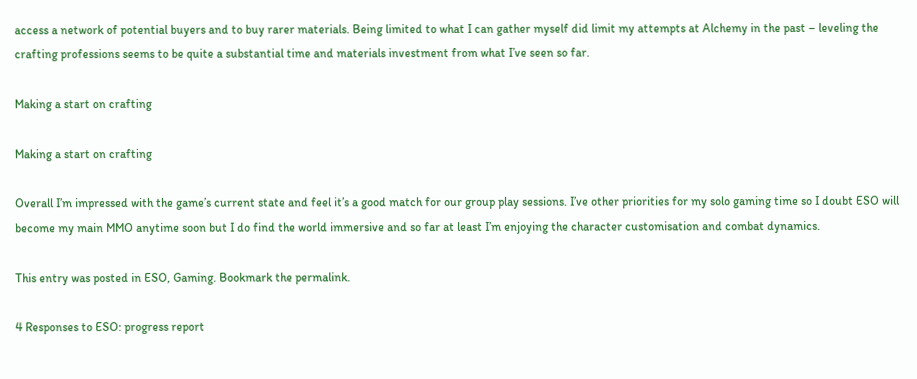access a network of potential buyers and to buy rarer materials. Being limited to what I can gather myself did limit my attempts at Alchemy in the past – leveling the crafting professions seems to be quite a substantial time and materials investment from what I’ve seen so far.

Making a start on crafting

Making a start on crafting

Overall I’m impressed with the game’s current state and feel it’s a good match for our group play sessions. I’ve other priorities for my solo gaming time so I doubt ESO will become my main MMO anytime soon but I do find the world immersive and so far at least I’m enjoying the character customisation and combat dynamics.

This entry was posted in ESO, Gaming. Bookmark the permalink.

4 Responses to ESO: progress report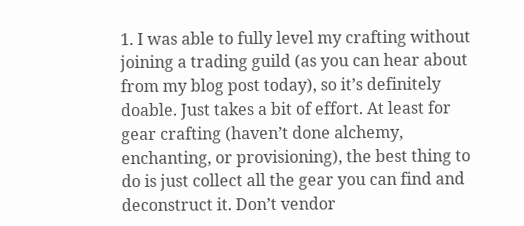1. I was able to fully level my crafting without joining a trading guild (as you can hear about from my blog post today), so it’s definitely doable. Just takes a bit of effort. At least for gear crafting (haven’t done alchemy, enchanting, or provisioning), the best thing to do is just collect all the gear you can find and deconstruct it. Don’t vendor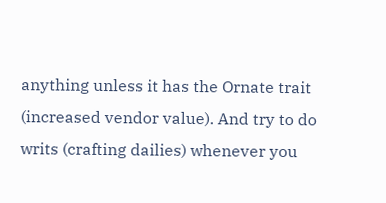anything unless it has the Ornate trait (increased vendor value). And try to do writs (crafting dailies) whenever you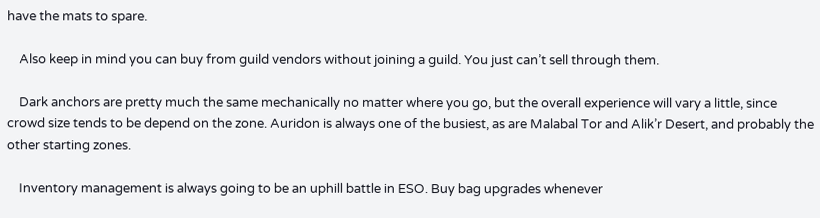have the mats to spare.

    Also keep in mind you can buy from guild vendors without joining a guild. You just can’t sell through them.

    Dark anchors are pretty much the same mechanically no matter where you go, but the overall experience will vary a little, since crowd size tends to be depend on the zone. Auridon is always one of the busiest, as are Malabal Tor and Alik’r Desert, and probably the other starting zones.

    Inventory management is always going to be an uphill battle in ESO. Buy bag upgrades whenever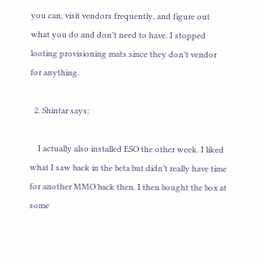you can, visit vendors frequently, and figure out what you do and don’t need to have. I stopped looting provisioning mats since they don’t vendor for anything.

  2. Shintar says:

    I actually also installed ESO the other week. I liked what I saw back in the beta but didn’t really have time for another MMO back then. I then bought the box at some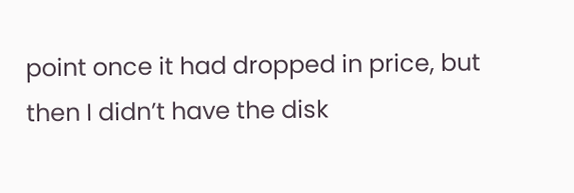point once it had dropped in price, but then I didn’t have the disk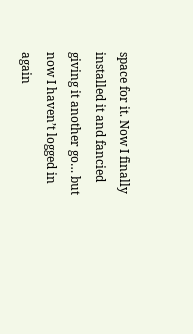space for it. Now I finally installed it and fancied giving it another go… but now I haven’t logged in again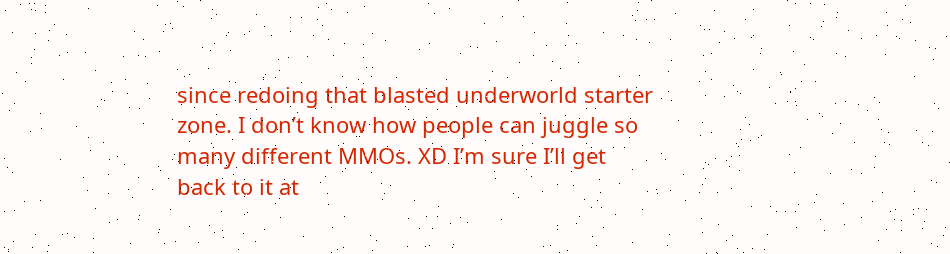since redoing that blasted underworld starter zone. I don’t know how people can juggle so many different MMOs. XD I’m sure I’ll get back to it at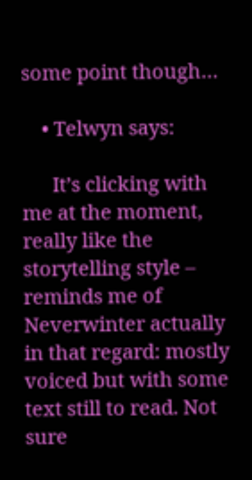some point though…

    • Telwyn says:

      It’s clicking with me at the moment, really like the storytelling style – reminds me of Neverwinter actually in that regard: mostly voiced but with some text still to read. Not sure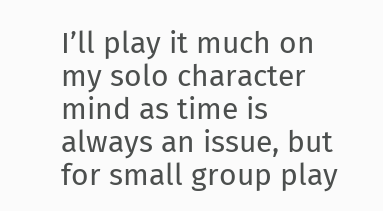I’ll play it much on my solo character mind as time is always an issue, but for small group play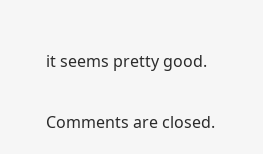it seems pretty good.

Comments are closed.